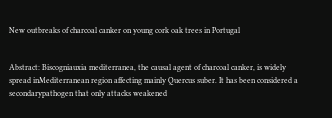New outbreaks of charcoal canker on young cork oak trees in Portugal


Abstract: Biscogniauxia mediterranea, the causal agent of charcoal canker, is widely spread inMediterranean region affecting mainly Quercus suber. It has been considered a secondarypathogen that only attacks weakened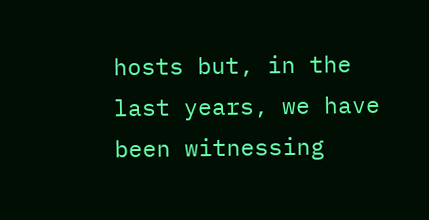hosts but, in the last years, we have been witnessing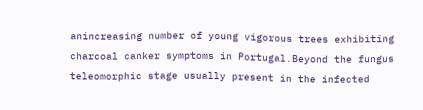anincreasing number of young vigorous trees exhibiting charcoal canker symptoms in Portugal.Beyond the fungus teleomorphic stage usually present in the infected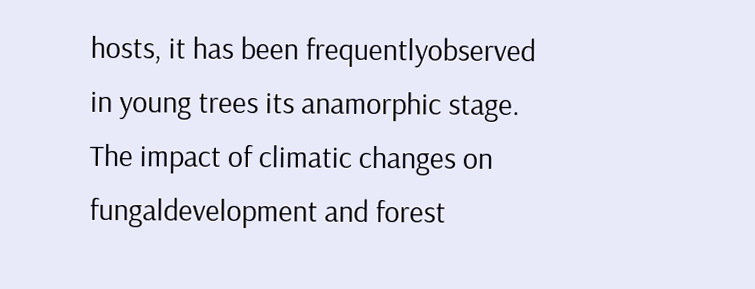hosts, it has been frequentlyobserved in young trees its anamorphic stage. The impact of climatic changes on fungaldevelopment and forest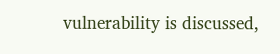vulnerability is discussed,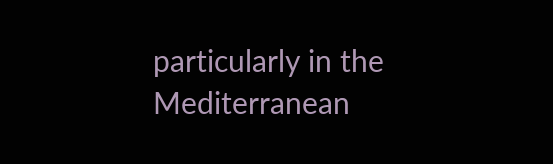particularly in the Mediterranean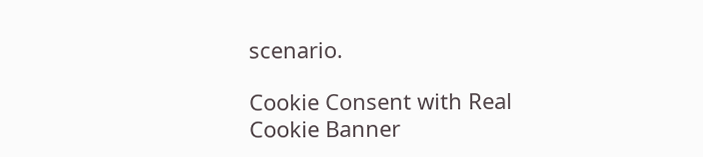scenario.

Cookie Consent with Real Cookie Banner